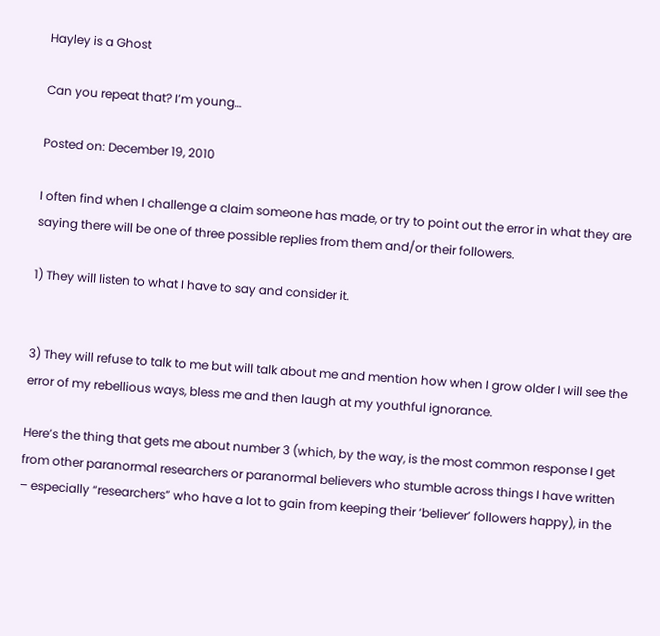Hayley is a Ghost

Can you repeat that? I’m young…

Posted on: December 19, 2010

I often find when I challenge a claim someone has made, or try to point out the error in what they are saying there will be one of three possible replies from them and/or their followers.

1) They will listen to what I have to say and consider it.


3) They will refuse to talk to me but will talk about me and mention how when I grow older I will see the error of my rebellious ways, bless me and then laugh at my youthful ignorance.

Here’s the thing that gets me about number 3 (which, by the way, is the most common response I get from other paranormal researchers or paranormal believers who stumble across things I have written – especially “researchers” who have a lot to gain from keeping their ‘believer’ followers happy), in the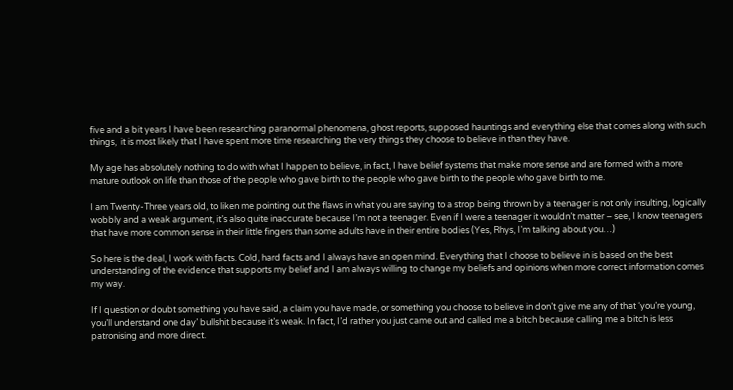five and a bit years I have been researching paranormal phenomena, ghost reports, supposed hauntings and everything else that comes along with such things,  it is most likely that I have spent more time researching the very things they choose to believe in than they have.

My age has absolutely nothing to do with what I happen to believe, in fact, I have belief systems that make more sense and are formed with a more mature outlook on life than those of the people who gave birth to the people who gave birth to the people who gave birth to me.

I am Twenty-Three years old, to liken me pointing out the flaws in what you are saying to a strop being thrown by a teenager is not only insulting, logically wobbly and a weak argument, it’s also quite inaccurate because I’m not a teenager. Even if I were a teenager it wouldn’t matter – see, I know teenagers that have more common sense in their little fingers than some adults have in their entire bodies (Yes, Rhys, I’m talking about you…)

So here is the deal, I work with facts. Cold, hard facts and I always have an open mind. Everything that I choose to believe in is based on the best understanding of the evidence that supports my belief and I am always willing to change my beliefs and opinions when more correct information comes my way.

If I question or doubt something you have said, a claim you have made, or something you choose to believe in don’t give me any of that ‘you’re young, you’ll understand one day’ bullshit because it’s weak. In fact, I’d rather you just came out and called me a bitch because calling me a bitch is less patronising and more direct.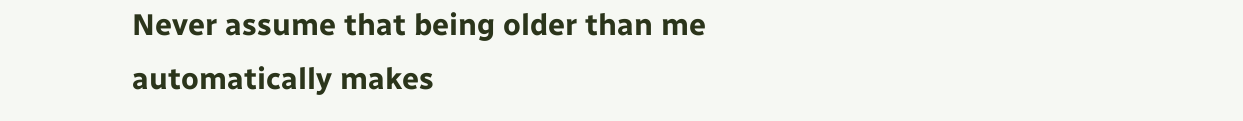Never assume that being older than me automatically makes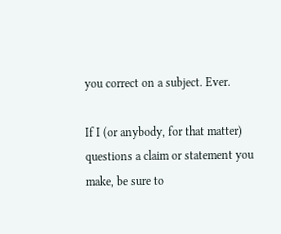you correct on a subject. Ever.

If I (or anybody, for that matter) questions a claim or statement you make, be sure to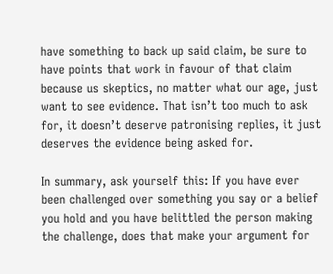have something to back up said claim, be sure to have points that work in favour of that claim because us skeptics, no matter what our age, just want to see evidence. That isn’t too much to ask for, it doesn’t deserve patronising replies, it just deserves the evidence being asked for.

In summary, ask yourself this: If you have ever been challenged over something you say or a belief you hold and you have belittled the person making the challenge, does that make your argument for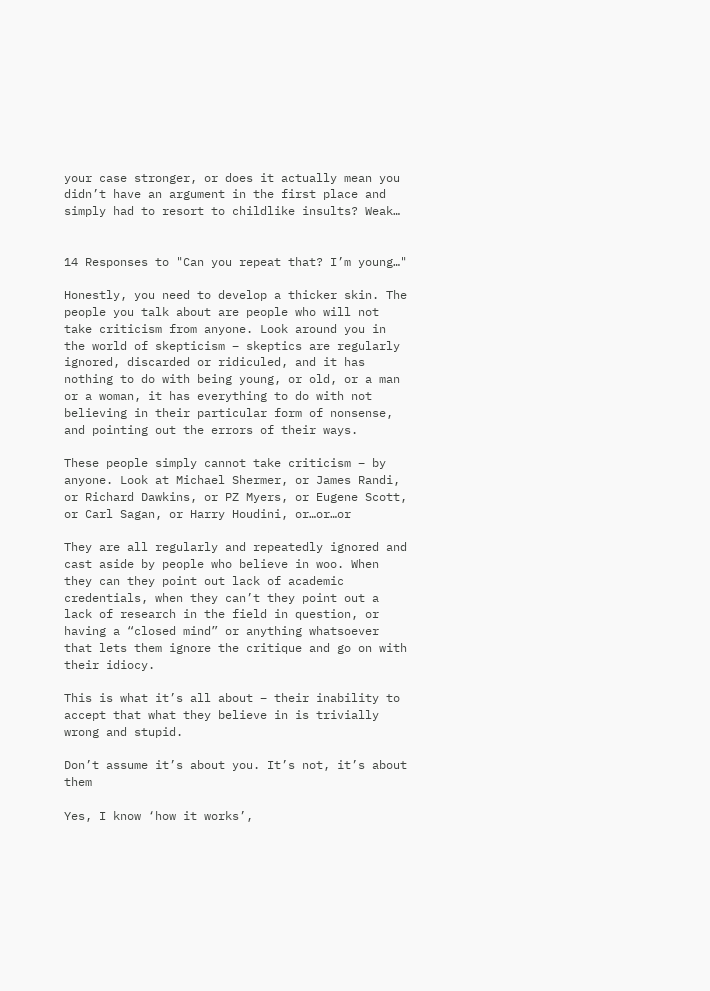your case stronger, or does it actually mean you didn’t have an argument in the first place and simply had to resort to childlike insults? Weak…


14 Responses to "Can you repeat that? I’m young…"

Honestly, you need to develop a thicker skin. The people you talk about are people who will not take criticism from anyone. Look around you in the world of skepticism – skeptics are regularly ignored, discarded or ridiculed, and it has nothing to do with being young, or old, or a man or a woman, it has everything to do with not believing in their particular form of nonsense, and pointing out the errors of their ways.

These people simply cannot take criticism – by anyone. Look at Michael Shermer, or James Randi, or Richard Dawkins, or PZ Myers, or Eugene Scott, or Carl Sagan, or Harry Houdini, or…or…or

They are all regularly and repeatedly ignored and cast aside by people who believe in woo. When they can they point out lack of academic credentials, when they can’t they point out a lack of research in the field in question, or having a “closed mind” or anything whatsoever that lets them ignore the critique and go on with their idiocy.

This is what it’s all about – their inability to accept that what they believe in is trivially wrong and stupid.

Don’t assume it’s about you. It’s not, it’s about them

Yes, I know ‘how it works’,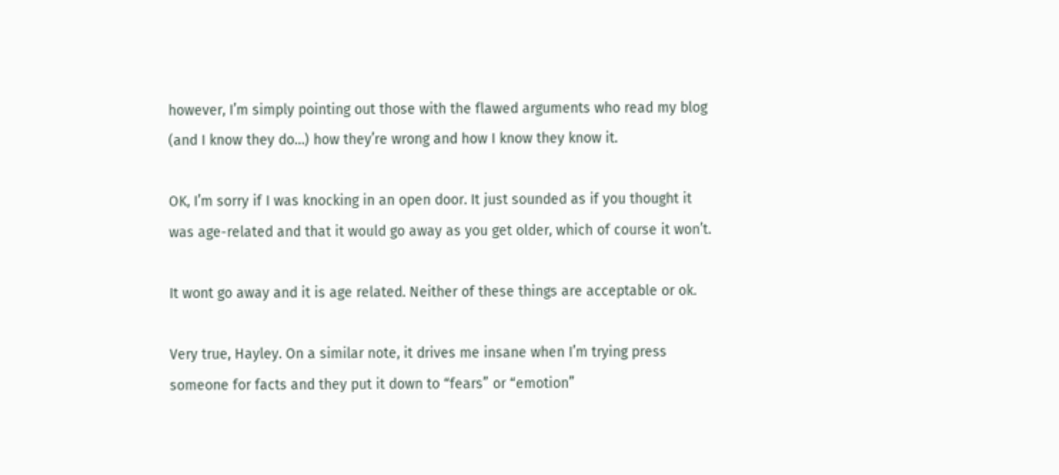however, I’m simply pointing out those with the flawed arguments who read my blog (and I know they do…) how they’re wrong and how I know they know it.

OK, I’m sorry if I was knocking in an open door. It just sounded as if you thought it was age-related and that it would go away as you get older, which of course it won’t.

It wont go away and it is age related. Neither of these things are acceptable or ok.

Very true, Hayley. On a similar note, it drives me insane when I’m trying press someone for facts and they put it down to “fears” or “emotion”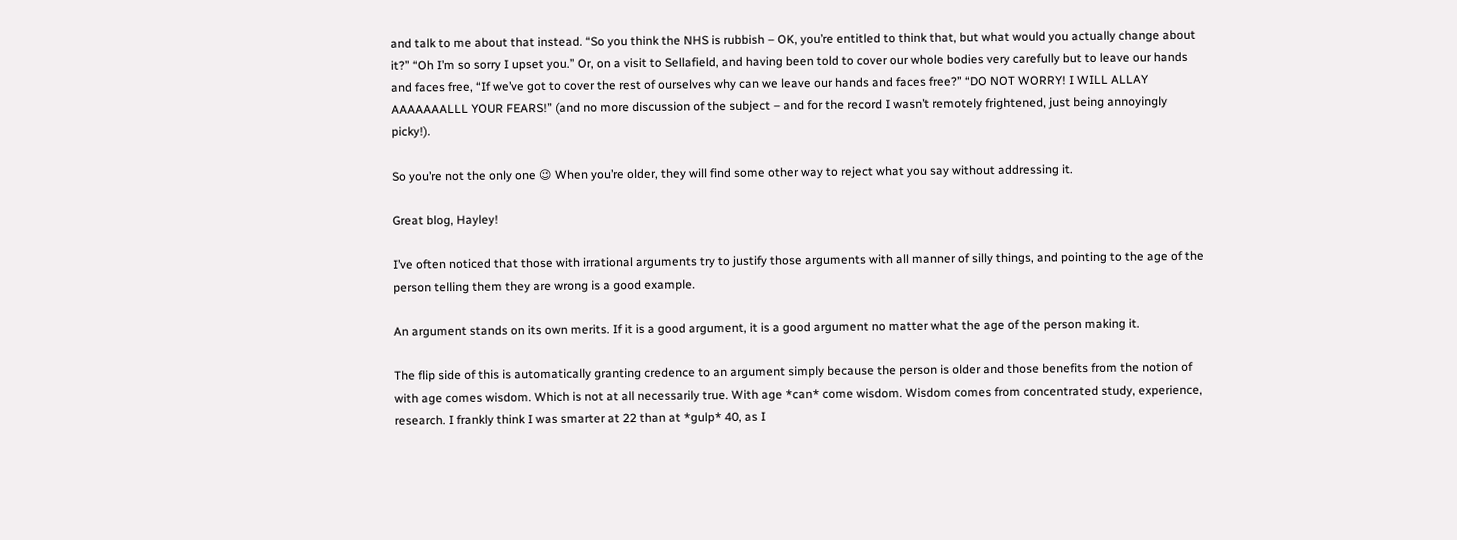and talk to me about that instead. “So you think the NHS is rubbish – OK, you’re entitled to think that, but what would you actually change about it?” “Oh I’m so sorry I upset you.” Or, on a visit to Sellafield, and having been told to cover our whole bodies very carefully but to leave our hands and faces free, “If we’ve got to cover the rest of ourselves why can we leave our hands and faces free?” “DO NOT WORRY! I WILL ALLAY AAAAAAALLL YOUR FEARS!” (and no more discussion of the subject – and for the record I wasn’t remotely frightened, just being annoyingly picky!).

So you’re not the only one 😉 When you’re older, they will find some other way to reject what you say without addressing it.

Great blog, Hayley!

I’ve often noticed that those with irrational arguments try to justify those arguments with all manner of silly things, and pointing to the age of the person telling them they are wrong is a good example.

An argument stands on its own merits. If it is a good argument, it is a good argument no matter what the age of the person making it.

The flip side of this is automatically granting credence to an argument simply because the person is older and those benefits from the notion of with age comes wisdom. Which is not at all necessarily true. With age *can* come wisdom. Wisdom comes from concentrated study, experience, research. I frankly think I was smarter at 22 than at *gulp* 40, as I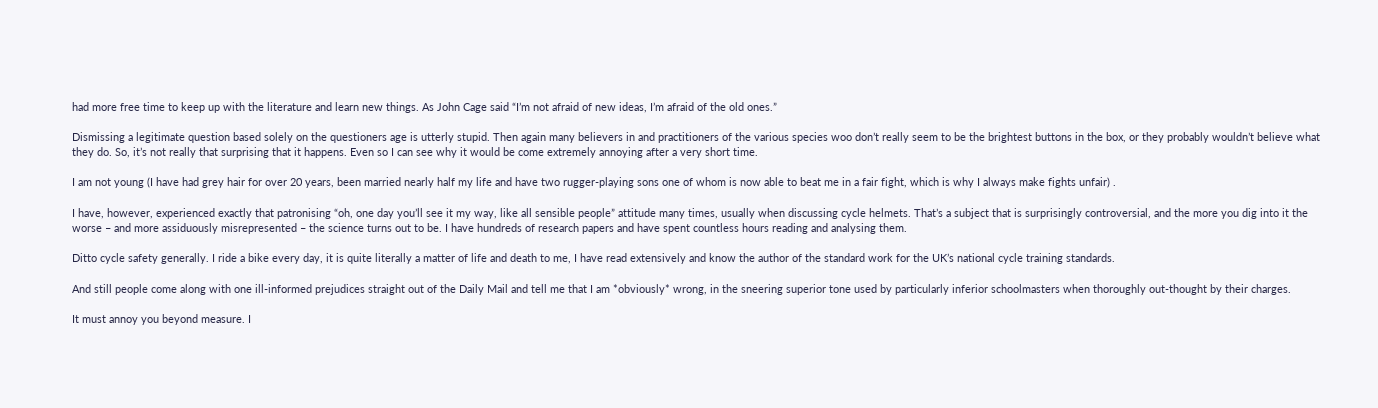had more free time to keep up with the literature and learn new things. As John Cage said “I’m not afraid of new ideas, I’m afraid of the old ones.”

Dismissing a legitimate question based solely on the questioners age is utterly stupid. Then again many believers in and practitioners of the various species woo don’t really seem to be the brightest buttons in the box, or they probably wouldn’t believe what they do. So, it’s not really that surprising that it happens. Even so I can see why it would be come extremely annoying after a very short time.

I am not young (I have had grey hair for over 20 years, been married nearly half my life and have two rugger-playing sons one of whom is now able to beat me in a fair fight, which is why I always make fights unfair) .

I have, however, experienced exactly that patronising “oh, one day you’ll see it my way, like all sensible people” attitude many times, usually when discussing cycle helmets. That’s a subject that is surprisingly controversial, and the more you dig into it the worse – and more assiduously misrepresented – the science turns out to be. I have hundreds of research papers and have spent countless hours reading and analysing them.

Ditto cycle safety generally. I ride a bike every day, it is quite literally a matter of life and death to me, I have read extensively and know the author of the standard work for the UK’s national cycle training standards.

And still people come along with one ill-informed prejudices straight out of the Daily Mail and tell me that I am *obviously* wrong, in the sneering superior tone used by particularly inferior schoolmasters when thoroughly out-thought by their charges.

It must annoy you beyond measure. I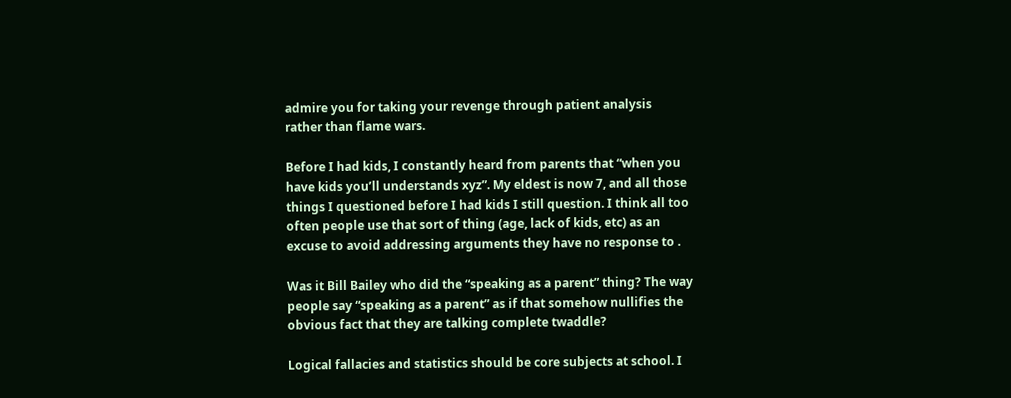admire you for taking your revenge through patient analysis rather than flame wars.

Before I had kids, I constantly heard from parents that “when you have kids you’ll understands xyz”. My eldest is now 7, and all those things I questioned before I had kids I still question. I think all too often people use that sort of thing (age, lack of kids, etc) as an excuse to avoid addressing arguments they have no response to .

Was it Bill Bailey who did the “speaking as a parent” thing? The way people say “speaking as a parent” as if that somehow nullifies the obvious fact that they are talking complete twaddle?

Logical fallacies and statistics should be core subjects at school. I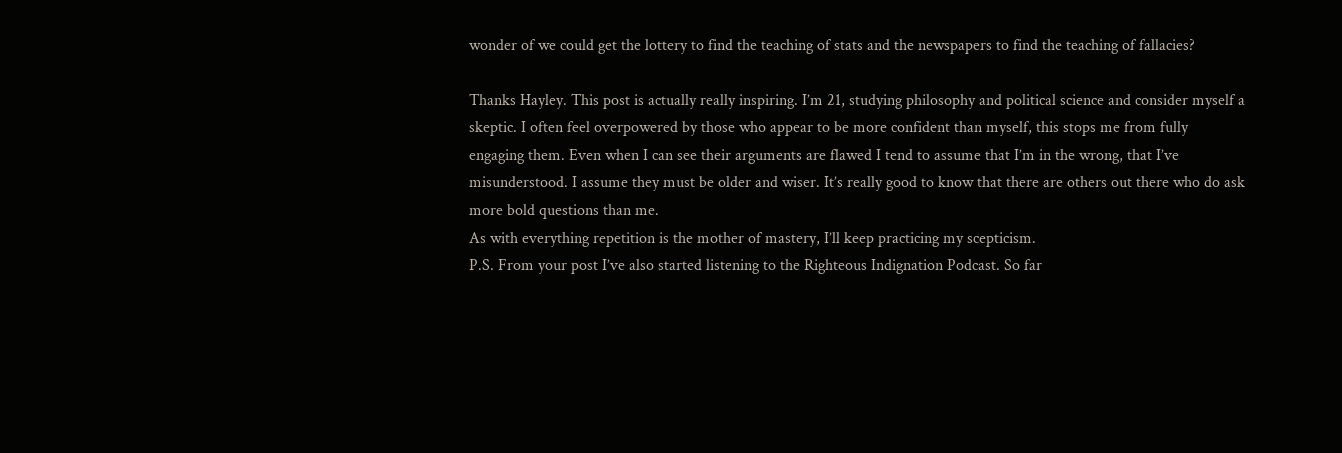wonder of we could get the lottery to find the teaching of stats and the newspapers to find the teaching of fallacies?

Thanks Hayley. This post is actually really inspiring. I’m 21, studying philosophy and political science and consider myself a skeptic. I often feel overpowered by those who appear to be more confident than myself, this stops me from fully engaging them. Even when I can see their arguments are flawed I tend to assume that I’m in the wrong, that I’ve misunderstood. I assume they must be older and wiser. It’s really good to know that there are others out there who do ask more bold questions than me.
As with everything repetition is the mother of mastery, I’ll keep practicing my scepticism.
P.S. From your post I’ve also started listening to the Righteous Indignation Podcast. So far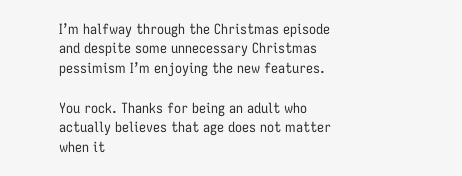I’m halfway through the Christmas episode and despite some unnecessary Christmas pessimism I’m enjoying the new features.

You rock. Thanks for being an adult who actually believes that age does not matter when it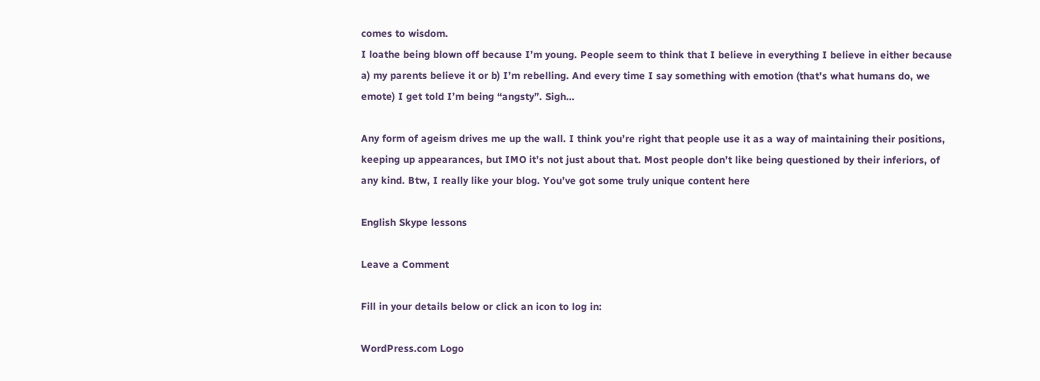comes to wisdom.
I loathe being blown off because I’m young. People seem to think that I believe in everything I believe in either because a) my parents believe it or b) I’m rebelling. And every time I say something with emotion (that’s what humans do, we emote) I get told I’m being “angsty”. Sigh…

Any form of ageism drives me up the wall. I think you’re right that people use it as a way of maintaining their positions, keeping up appearances, but IMO it’s not just about that. Most people don’t like being questioned by their inferiors, of any kind. Btw, I really like your blog. You’ve got some truly unique content here

English Skype lessons

Leave a Comment

Fill in your details below or click an icon to log in:

WordPress.com Logo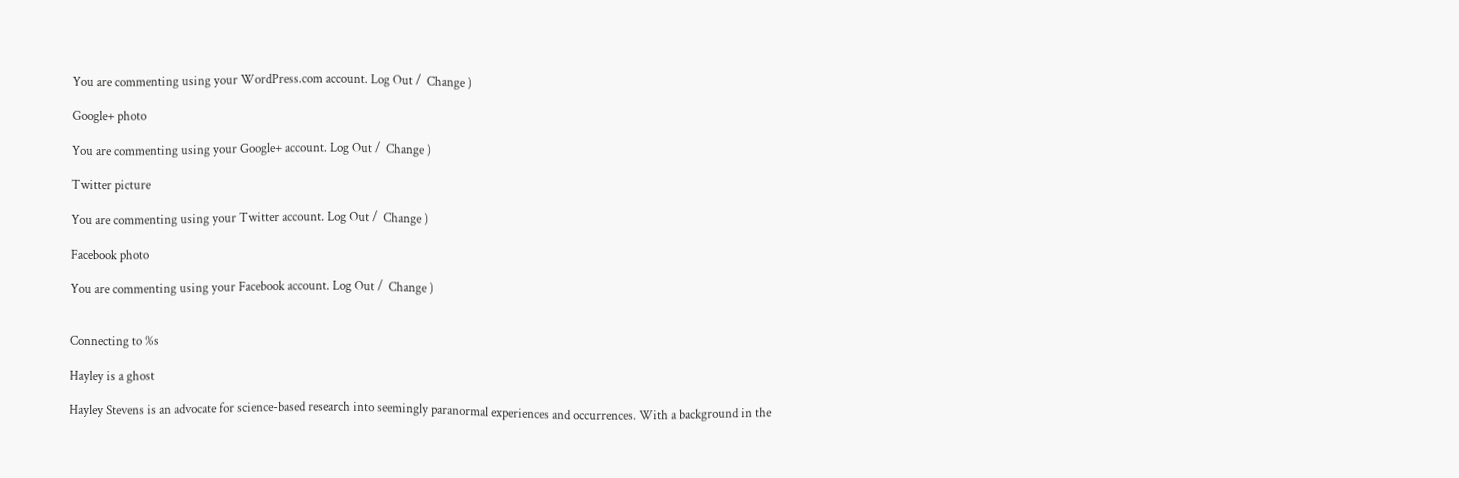You are commenting using your WordPress.com account. Log Out /  Change )

Google+ photo

You are commenting using your Google+ account. Log Out /  Change )

Twitter picture

You are commenting using your Twitter account. Log Out /  Change )

Facebook photo

You are commenting using your Facebook account. Log Out /  Change )


Connecting to %s

Hayley is a ghost

Hayley Stevens is an advocate for science-based research into seemingly paranormal experiences and occurrences. With a background in the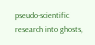pseudo-scientific research into ghosts,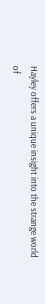Hayley offers a unique insight into the strange world of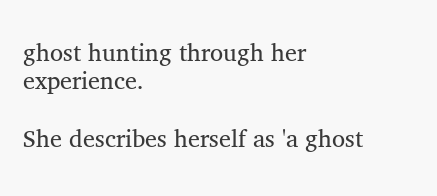ghost hunting through her experience.

She describes herself as 'a ghost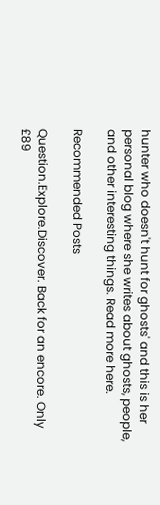hunter who doesn't hunt for ghosts' and this is her personal blog where she writes about ghosts, people, and other interesting things. Read more here.

Recommended Posts

Question.Explore.Discover. Back for an encore. Only £89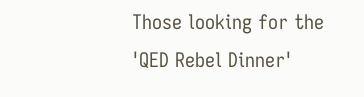Those looking for the 'QED Rebel Dinner'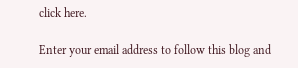click here.

Enter your email address to follow this blog and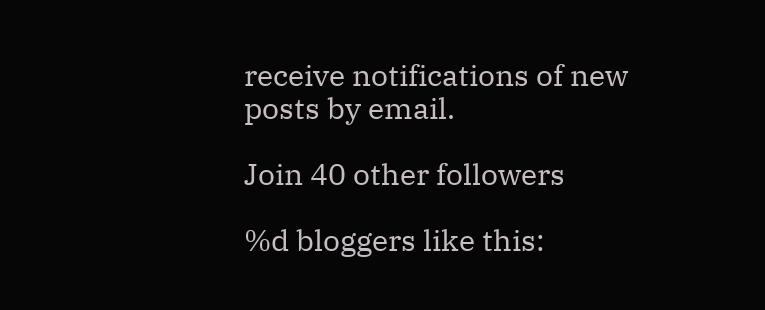receive notifications of new posts by email.

Join 40 other followers

%d bloggers like this: